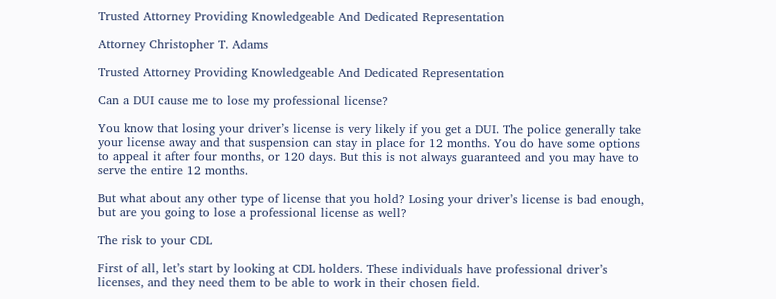Trusted Attorney Providing Knowledgeable And Dedicated Representation

Attorney Christopher T. Adams

Trusted Attorney Providing Knowledgeable And Dedicated Representation

Can a DUI cause me to lose my professional license?

You know that losing your driver’s license is very likely if you get a DUI. The police generally take your license away and that suspension can stay in place for 12 months. You do have some options to appeal it after four months, or 120 days. But this is not always guaranteed and you may have to serve the entire 12 months.

But what about any other type of license that you hold? Losing your driver’s license is bad enough, but are you going to lose a professional license as well?

The risk to your CDL

First of all, let’s start by looking at CDL holders. These individuals have professional driver’s licenses, and they need them to be able to work in their chosen field.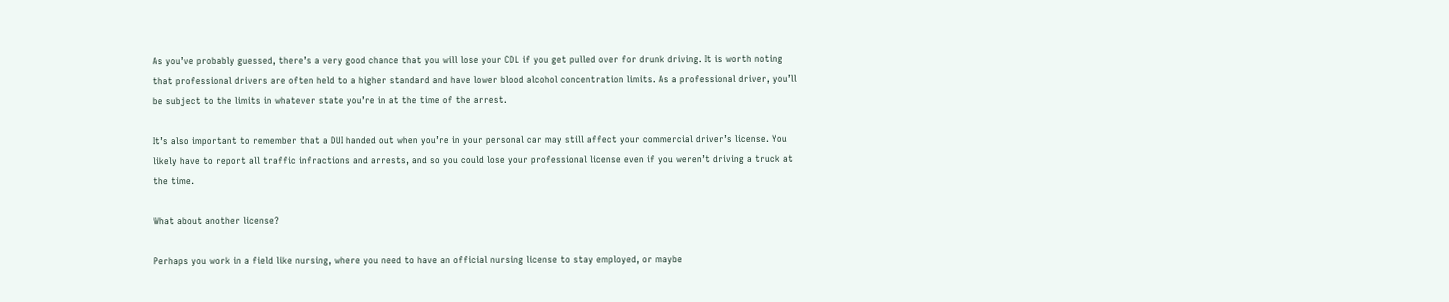As you’ve probably guessed, there’s a very good chance that you will lose your CDL if you get pulled over for drunk driving. It is worth noting that professional drivers are often held to a higher standard and have lower blood alcohol concentration limits. As a professional driver, you’ll be subject to the limits in whatever state you’re in at the time of the arrest.

It’s also important to remember that a DUI handed out when you’re in your personal car may still affect your commercial driver’s license. You likely have to report all traffic infractions and arrests, and so you could lose your professional license even if you weren’t driving a truck at the time.

What about another license?

Perhaps you work in a field like nursing, where you need to have an official nursing license to stay employed, or maybe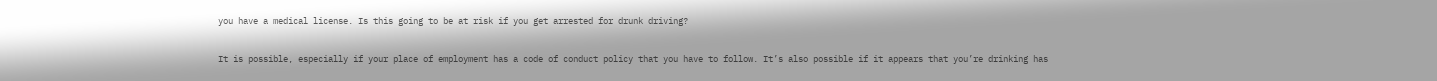you have a medical license. Is this going to be at risk if you get arrested for drunk driving?

It is possible, especially if your place of employment has a code of conduct policy that you have to follow. It’s also possible if it appears that you’re drinking has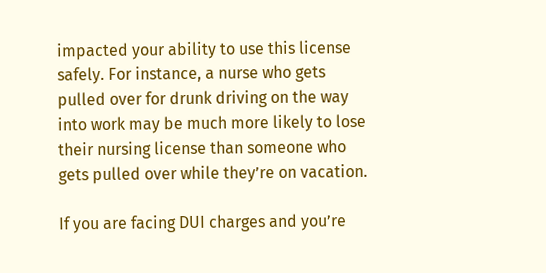impacted your ability to use this license safely. For instance, a nurse who gets pulled over for drunk driving on the way into work may be much more likely to lose their nursing license than someone who gets pulled over while they’re on vacation.

If you are facing DUI charges and you’re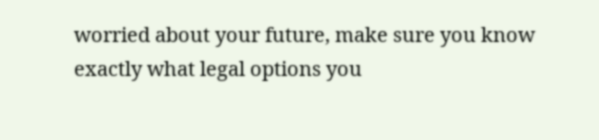worried about your future, make sure you know exactly what legal options you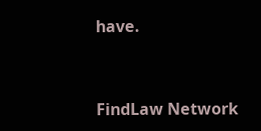have.



FindLaw Network